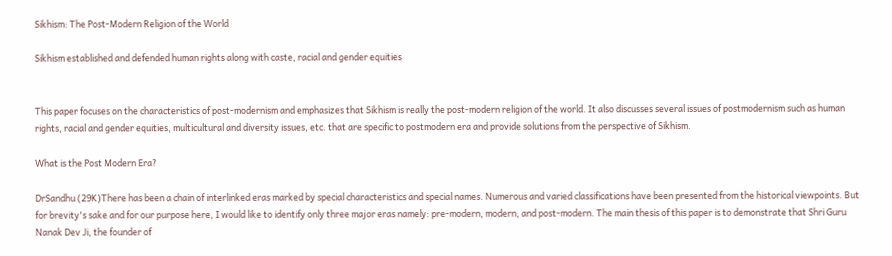Sikhism: The Post-Modern Religion of the World

Sikhism established and defended human rights along with caste, racial and gender equities


This paper focuses on the characteristics of post-modernism and emphasizes that Sikhism is really the post-modern religion of the world. It also discusses several issues of postmodernism such as human rights, racial and gender equities, multicultural and diversity issues, etc. that are specific to postmodern era and provide solutions from the perspective of Sikhism.

What is the Post Modern Era?

DrSandhu (29K)There has been a chain of interlinked eras marked by special characteristics and special names. Numerous and varied classifications have been presented from the historical viewpoints. But for brevity's sake and for our purpose here, I would like to identify only three major eras namely: pre-modern, modern, and post-modern. The main thesis of this paper is to demonstrate that Shri Guru Nanak Dev Ji, the founder of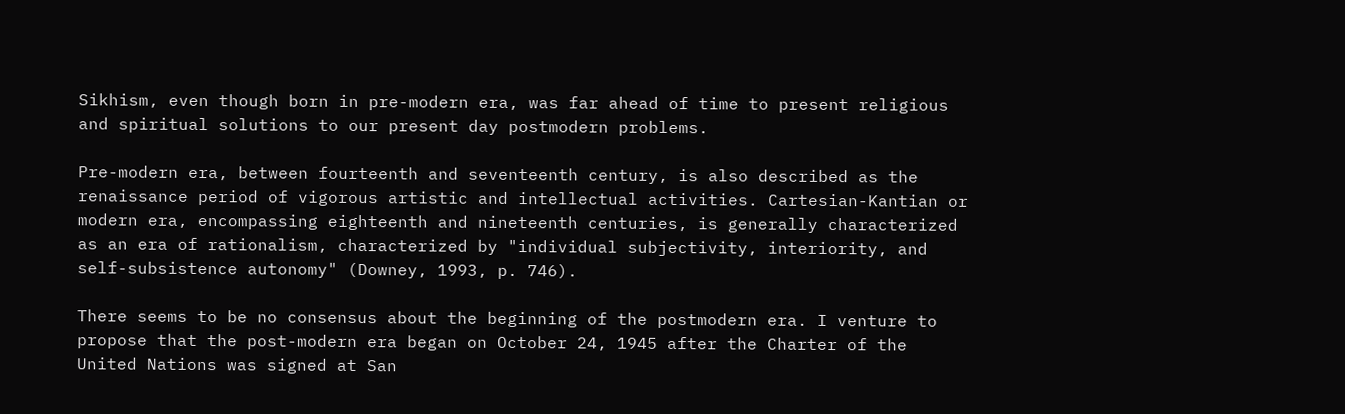Sikhism, even though born in pre-modern era, was far ahead of time to present religious and spiritual solutions to our present day postmodern problems.

Pre-modern era, between fourteenth and seventeenth century, is also described as the renaissance period of vigorous artistic and intellectual activities. Cartesian-Kantian or modern era, encompassing eighteenth and nineteenth centuries, is generally characterized as an era of rationalism, characterized by "individual subjectivity, interiority, and self-subsistence autonomy" (Downey, 1993, p. 746).

There seems to be no consensus about the beginning of the postmodern era. I venture to propose that the post-modern era began on October 24, 1945 after the Charter of the United Nations was signed at San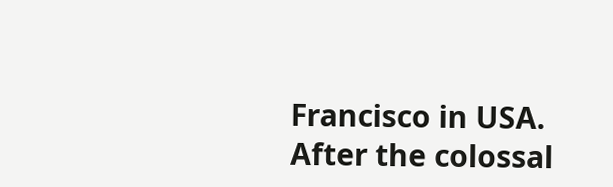Francisco in USA. After the colossal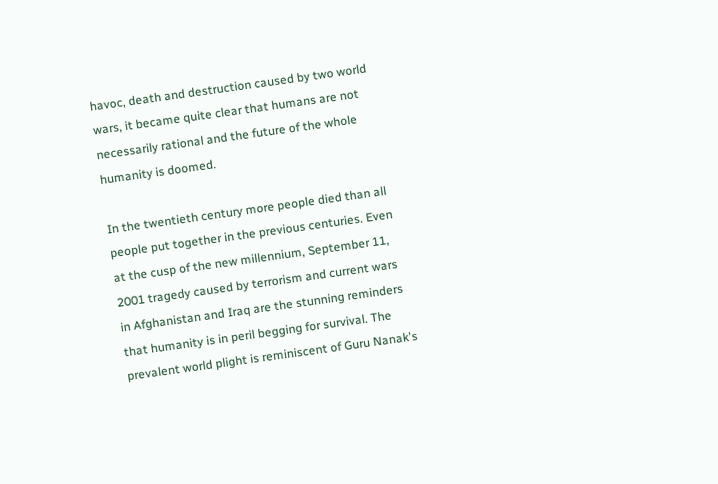havoc, death and destruction caused by two world wars, it became quite clear that humans are not necessarily rational and the future of the whole humanity is doomed.

In the twentieth century more people died than all people put together in the previous centuries. Even at the cusp of the new millennium, September 11, 2001 tragedy caused by terrorism and current wars in Afghanistan and Iraq are the stunning reminders that humanity is in peril begging for survival. The prevalent world plight is reminiscent of Guru Nanak's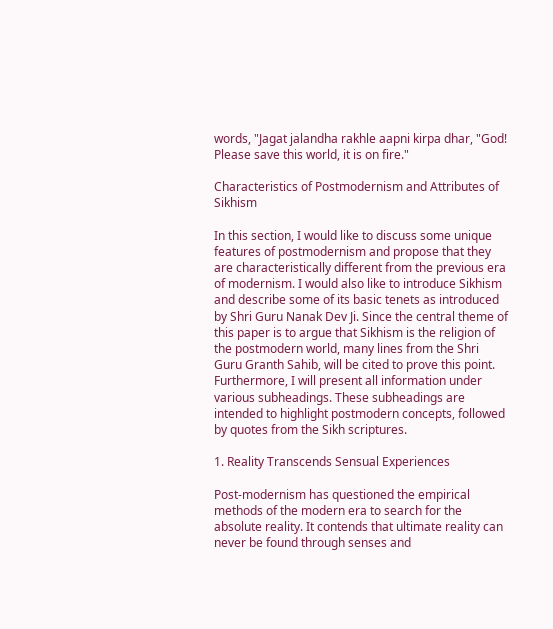words, "Jagat jalandha rakhle aapni kirpa dhar, "God! Please save this world, it is on fire."

Characteristics of Postmodernism and Attributes of Sikhism

In this section, I would like to discuss some unique features of postmodernism and propose that they are characteristically different from the previous era of modernism. I would also like to introduce Sikhism and describe some of its basic tenets as introduced by Shri Guru Nanak Dev Ji. Since the central theme of this paper is to argue that Sikhism is the religion of the postmodern world, many lines from the Shri Guru Granth Sahib, will be cited to prove this point. Furthermore, I will present all information under various subheadings. These subheadings are intended to highlight postmodern concepts, followed by quotes from the Sikh scriptures.

1. Reality Transcends Sensual Experiences

Post-modernism has questioned the empirical methods of the modern era to search for the absolute reality. It contends that ultimate reality can never be found through senses and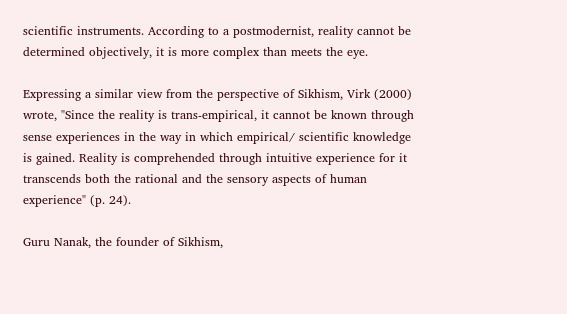scientific instruments. According to a postmodernist, reality cannot be determined objectively, it is more complex than meets the eye.

Expressing a similar view from the perspective of Sikhism, Virk (2000) wrote, "Since the reality is trans-empirical, it cannot be known through sense experiences in the way in which empirical/ scientific knowledge is gained. Reality is comprehended through intuitive experience for it transcends both the rational and the sensory aspects of human experience" (p. 24).

Guru Nanak, the founder of Sikhism,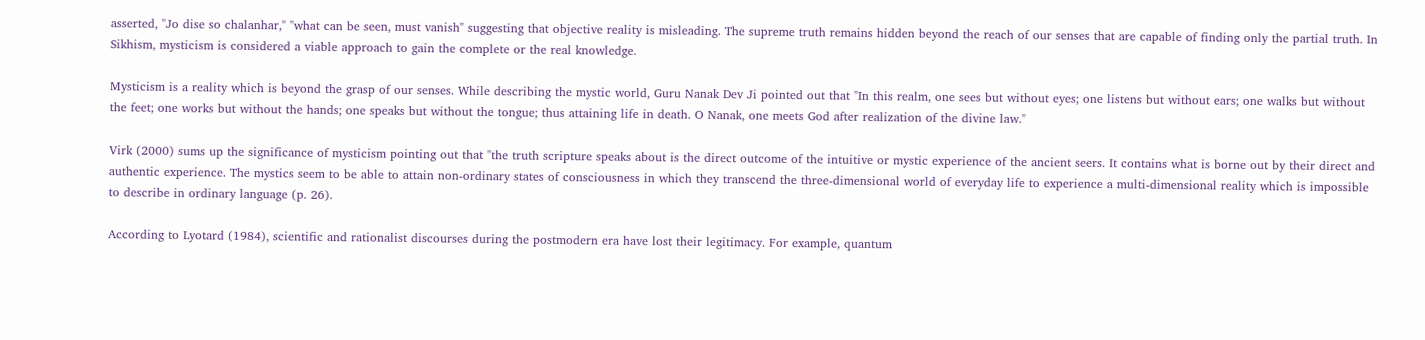asserted, "Jo dise so chalanhar," "what can be seen, must vanish" suggesting that objective reality is misleading. The supreme truth remains hidden beyond the reach of our senses that are capable of finding only the partial truth. In Sikhism, mysticism is considered a viable approach to gain the complete or the real knowledge.

Mysticism is a reality which is beyond the grasp of our senses. While describing the mystic world, Guru Nanak Dev Ji pointed out that "In this realm, one sees but without eyes; one listens but without ears; one walks but without the feet; one works but without the hands; one speaks but without the tongue; thus attaining life in death. O Nanak, one meets God after realization of the divine law."

Virk (2000) sums up the significance of mysticism pointing out that "the truth scripture speaks about is the direct outcome of the intuitive or mystic experience of the ancient seers. It contains what is borne out by their direct and authentic experience. The mystics seem to be able to attain non-ordinary states of consciousness in which they transcend the three-dimensional world of everyday life to experience a multi-dimensional reality which is impossible to describe in ordinary language (p. 26).

According to Lyotard (1984), scientific and rationalist discourses during the postmodern era have lost their legitimacy. For example, quantum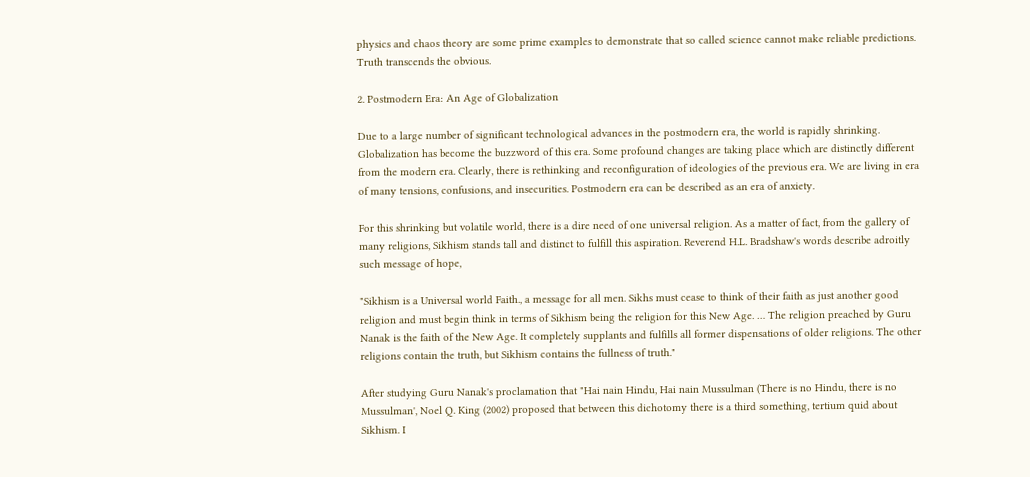physics and chaos theory are some prime examples to demonstrate that so called science cannot make reliable predictions. Truth transcends the obvious.

2. Postmodern Era: An Age of Globalization

Due to a large number of significant technological advances in the postmodern era, the world is rapidly shrinking. Globalization has become the buzzword of this era. Some profound changes are taking place which are distinctly different from the modern era. Clearly, there is rethinking and reconfiguration of ideologies of the previous era. We are living in era of many tensions, confusions, and insecurities. Postmodern era can be described as an era of anxiety.

For this shrinking but volatile world, there is a dire need of one universal religion. As a matter of fact, from the gallery of many religions, Sikhism stands tall and distinct to fulfill this aspiration. Reverend H.L. Bradshaw's words describe adroitly such message of hope,

"Sikhism is a Universal world Faith., a message for all men. Sikhs must cease to think of their faith as just another good religion and must begin think in terms of Sikhism being the religion for this New Age. … The religion preached by Guru Nanak is the faith of the New Age. It completely supplants and fulfills all former dispensations of older religions. The other religions contain the truth, but Sikhism contains the fullness of truth."

After studying Guru Nanak's proclamation that "Hai nain Hindu, Hai nain Mussulman (There is no Hindu, there is no Mussulman', Noel Q. King (2002) proposed that between this dichotomy there is a third something, tertium quid about Sikhism. I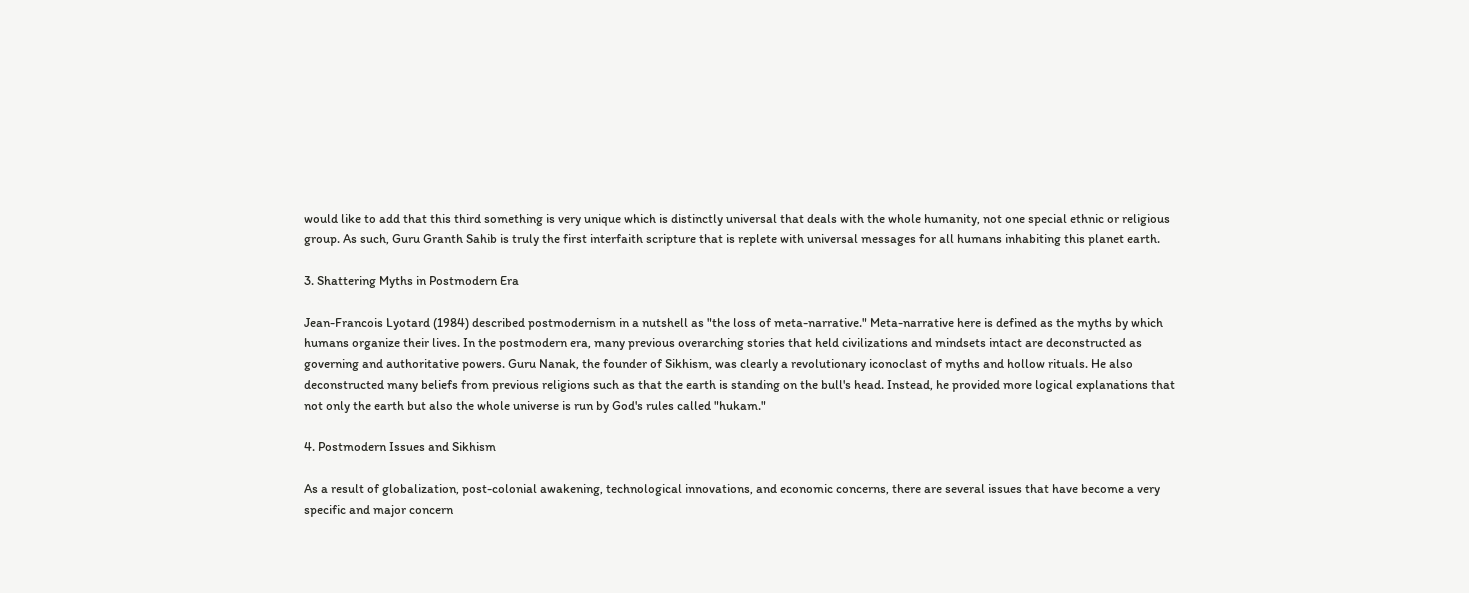would like to add that this third something is very unique which is distinctly universal that deals with the whole humanity, not one special ethnic or religious group. As such, Guru Granth Sahib is truly the first interfaith scripture that is replete with universal messages for all humans inhabiting this planet earth.

3. Shattering Myths in Postmodern Era

Jean-Francois Lyotard (1984) described postmodernism in a nutshell as "the loss of meta-narrative." Meta-narrative here is defined as the myths by which humans organize their lives. In the postmodern era, many previous overarching stories that held civilizations and mindsets intact are deconstructed as governing and authoritative powers. Guru Nanak, the founder of Sikhism, was clearly a revolutionary iconoclast of myths and hollow rituals. He also deconstructed many beliefs from previous religions such as that the earth is standing on the bull's head. Instead, he provided more logical explanations that not only the earth but also the whole universe is run by God's rules called "hukam."

4. Postmodern Issues and Sikhism

As a result of globalization, post-colonial awakening, technological innovations, and economic concerns, there are several issues that have become a very specific and major concern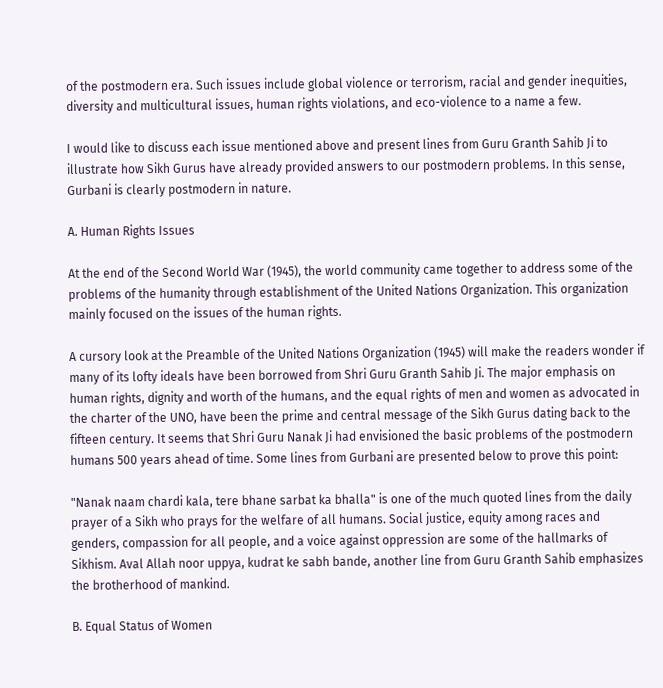of the postmodern era. Such issues include global violence or terrorism, racial and gender inequities, diversity and multicultural issues, human rights violations, and eco-violence to a name a few.

I would like to discuss each issue mentioned above and present lines from Guru Granth Sahib Ji to illustrate how Sikh Gurus have already provided answers to our postmodern problems. In this sense, Gurbani is clearly postmodern in nature.

A. Human Rights Issues

At the end of the Second World War (1945), the world community came together to address some of the problems of the humanity through establishment of the United Nations Organization. This organization mainly focused on the issues of the human rights.

A cursory look at the Preamble of the United Nations Organization (1945) will make the readers wonder if many of its lofty ideals have been borrowed from Shri Guru Granth Sahib Ji. The major emphasis on human rights, dignity and worth of the humans, and the equal rights of men and women as advocated in the charter of the UNO, have been the prime and central message of the Sikh Gurus dating back to the fifteen century. It seems that Shri Guru Nanak Ji had envisioned the basic problems of the postmodern humans 500 years ahead of time. Some lines from Gurbani are presented below to prove this point:

"Nanak naam chardi kala, tere bhane sarbat ka bhalla" is one of the much quoted lines from the daily prayer of a Sikh who prays for the welfare of all humans. Social justice, equity among races and genders, compassion for all people, and a voice against oppression are some of the hallmarks of Sikhism. Aval Allah noor uppya, kudrat ke sabh bande, another line from Guru Granth Sahib emphasizes the brotherhood of mankind.

B. Equal Status of Women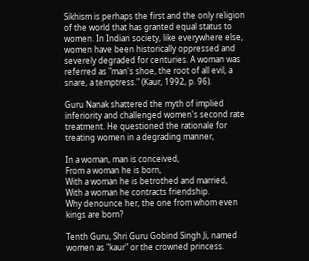Sikhism is perhaps the first and the only religion of the world that has granted equal status to women. In Indian society, like everywhere else, women have been historically oppressed and severely degraded for centuries. A woman was referred as "man's shoe, the root of all evil, a snare, a temptress." (Kaur, 1992, p. 96).

Guru Nanak shattered the myth of implied inferiority and challenged women's second rate treatment. He questioned the rationale for treating women in a degrading manner,

In a woman, man is conceived,
From a woman he is born,
With a woman he is betrothed and married,
With a woman he contracts friendship.
Why denounce her, the one from whom even kings are born?

Tenth Guru, Shri Guru Gobind Singh Ji, named women as "kaur" or the crowned princess.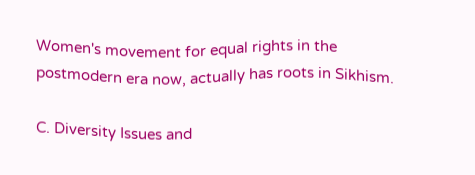Women's movement for equal rights in the postmodern era now, actually has roots in Sikhism.

C. Diversity Issues and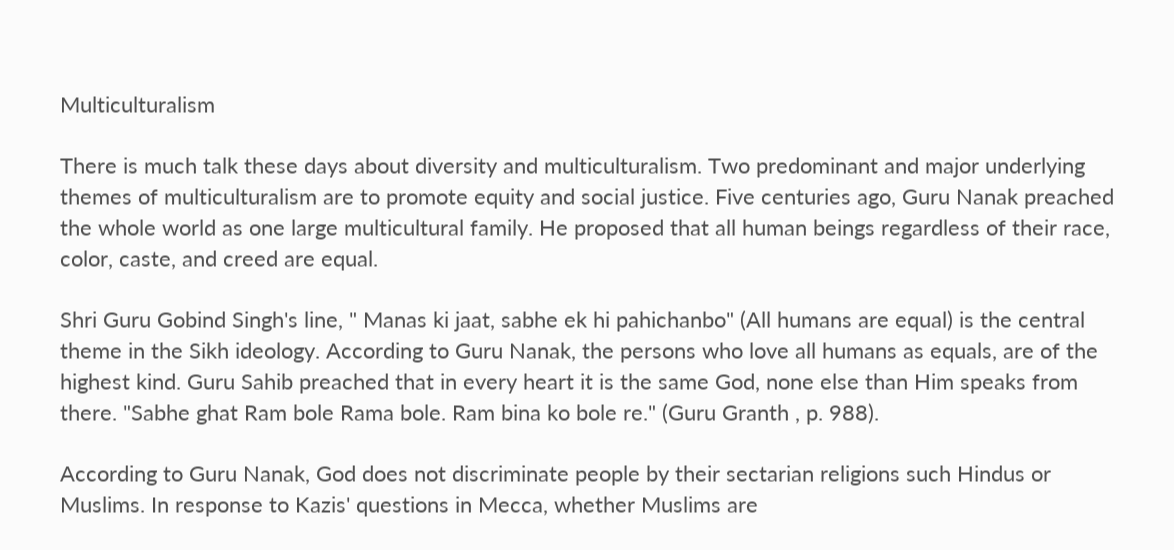Multiculturalism

There is much talk these days about diversity and multiculturalism. Two predominant and major underlying themes of multiculturalism are to promote equity and social justice. Five centuries ago, Guru Nanak preached the whole world as one large multicultural family. He proposed that all human beings regardless of their race, color, caste, and creed are equal.

Shri Guru Gobind Singh's line, " Manas ki jaat, sabhe ek hi pahichanbo" (All humans are equal) is the central theme in the Sikh ideology. According to Guru Nanak, the persons who love all humans as equals, are of the highest kind. Guru Sahib preached that in every heart it is the same God, none else than Him speaks from there. "Sabhe ghat Ram bole Rama bole. Ram bina ko bole re." (Guru Granth , p. 988).

According to Guru Nanak, God does not discriminate people by their sectarian religions such Hindus or Muslims. In response to Kazis' questions in Mecca, whether Muslims are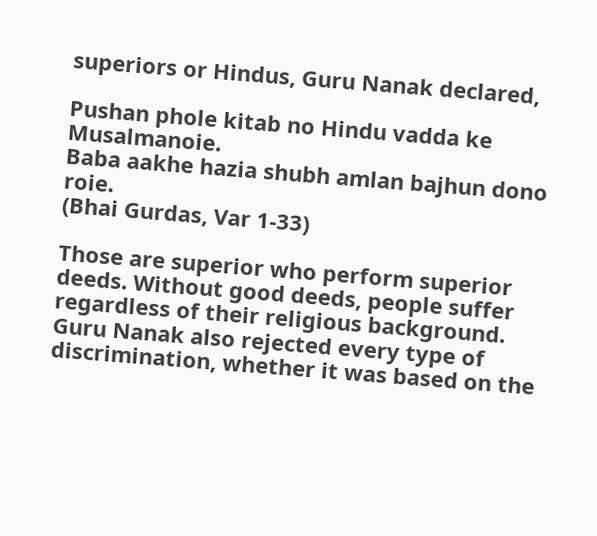superiors or Hindus, Guru Nanak declared,

Pushan phole kitab no Hindu vadda ke Musalmanoie.
Baba aakhe hazia shubh amlan bajhun dono roie.
(Bhai Gurdas, Var 1-33)

Those are superior who perform superior deeds. Without good deeds, people suffer regardless of their religious background. Guru Nanak also rejected every type of discrimination, whether it was based on the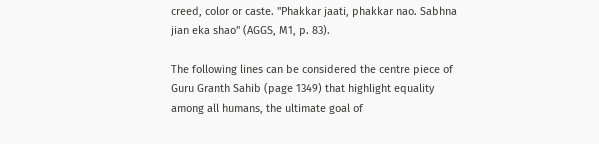creed, color or caste. "Phakkar jaati, phakkar nao. Sabhna jian eka shao" (AGGS, M1, p. 83).

The following lines can be considered the centre piece of Guru Granth Sahib (page 1349) that highlight equality among all humans, the ultimate goal of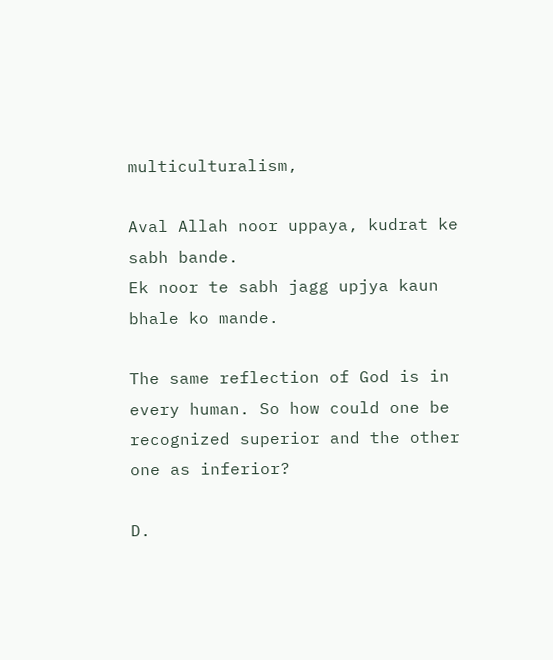multiculturalism,

Aval Allah noor uppaya, kudrat ke sabh bande.
Ek noor te sabh jagg upjya kaun bhale ko mande.

The same reflection of God is in every human. So how could one be recognized superior and the other one as inferior?

D.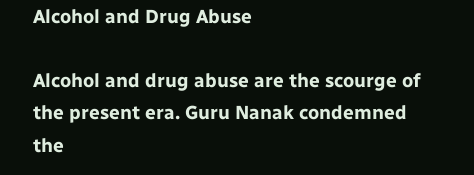Alcohol and Drug Abuse

Alcohol and drug abuse are the scourge of the present era. Guru Nanak condemned the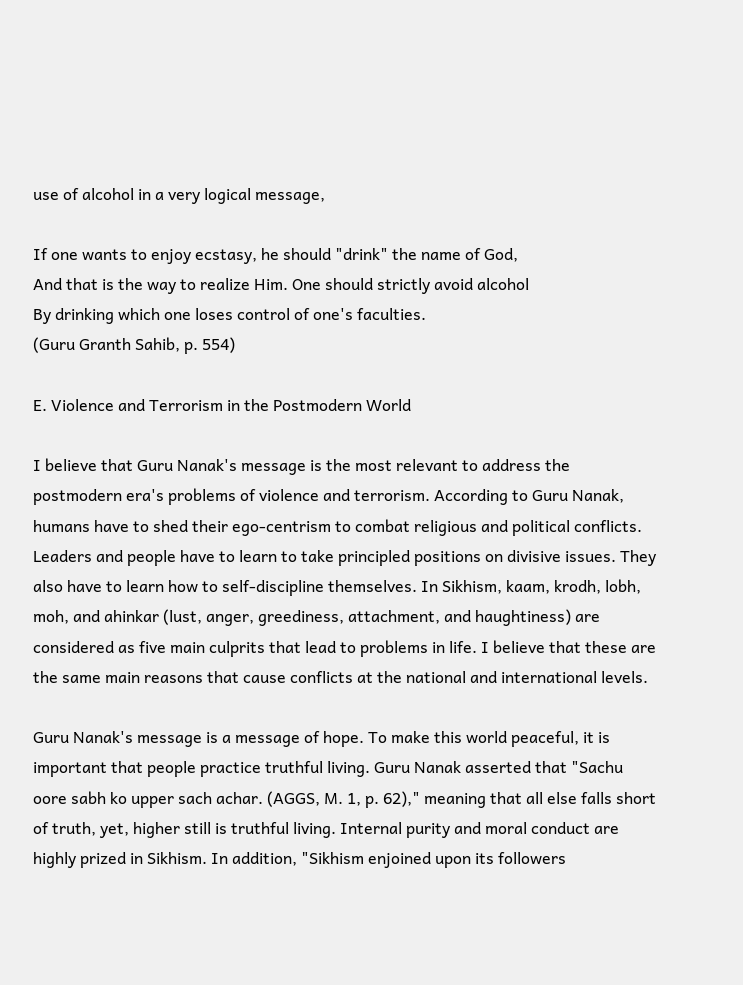use of alcohol in a very logical message,

If one wants to enjoy ecstasy, he should "drink" the name of God,
And that is the way to realize Him. One should strictly avoid alcohol
By drinking which one loses control of one's faculties.
(Guru Granth Sahib, p. 554)

E. Violence and Terrorism in the Postmodern World

I believe that Guru Nanak's message is the most relevant to address the postmodern era's problems of violence and terrorism. According to Guru Nanak, humans have to shed their ego-centrism to combat religious and political conflicts. Leaders and people have to learn to take principled positions on divisive issues. They also have to learn how to self-discipline themselves. In Sikhism, kaam, krodh, lobh, moh, and ahinkar (lust, anger, greediness, attachment, and haughtiness) are considered as five main culprits that lead to problems in life. I believe that these are the same main reasons that cause conflicts at the national and international levels.

Guru Nanak's message is a message of hope. To make this world peaceful, it is important that people practice truthful living. Guru Nanak asserted that "Sachu oore sabh ko upper sach achar. (AGGS, M. 1, p. 62)," meaning that all else falls short of truth, yet, higher still is truthful living. Internal purity and moral conduct are highly prized in Sikhism. In addition, "Sikhism enjoined upon its followers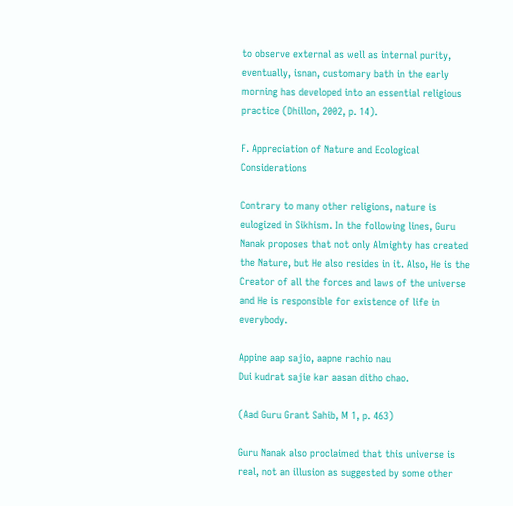to observe external as well as internal purity, eventually, isnan, customary bath in the early morning has developed into an essential religious practice (Dhillon, 2002, p. 14).

F. Appreciation of Nature and Ecological Considerations

Contrary to many other religions, nature is eulogized in Sikhism. In the following lines, Guru Nanak proposes that not only Almighty has created the Nature, but He also resides in it. Also, He is the Creator of all the forces and laws of the universe and He is responsible for existence of life in everybody.

Appine aap sajio, aapne rachio nau
Dui kudrat sajie kar aasan ditho chao.

(Aad Guru Grant Sahib, M 1, p. 463)

Guru Nanak also proclaimed that this universe is real, not an illusion as suggested by some other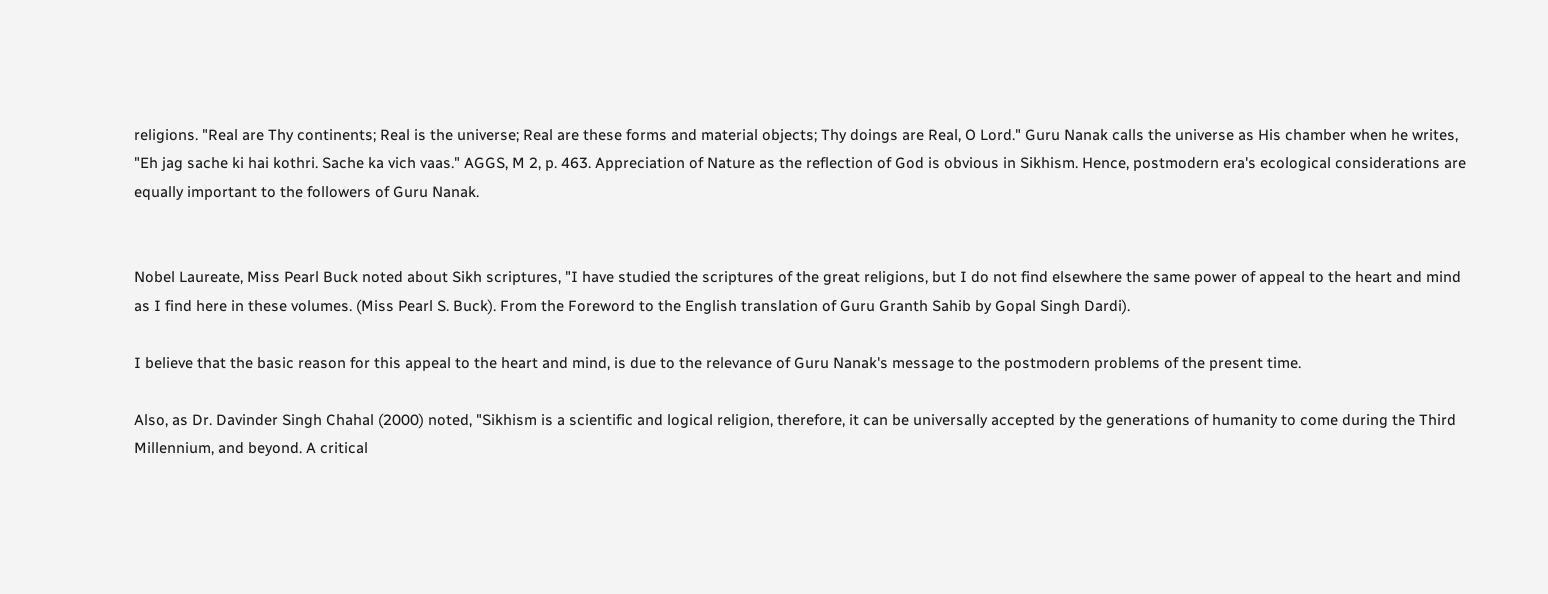religions. "Real are Thy continents; Real is the universe; Real are these forms and material objects; Thy doings are Real, O Lord." Guru Nanak calls the universe as His chamber when he writes, "Eh jag sache ki hai kothri. Sache ka vich vaas." AGGS, M 2, p. 463. Appreciation of Nature as the reflection of God is obvious in Sikhism. Hence, postmodern era's ecological considerations are equally important to the followers of Guru Nanak.


Nobel Laureate, Miss Pearl Buck noted about Sikh scriptures, "I have studied the scriptures of the great religions, but I do not find elsewhere the same power of appeal to the heart and mind as I find here in these volumes. (Miss Pearl S. Buck). From the Foreword to the English translation of Guru Granth Sahib by Gopal Singh Dardi).

I believe that the basic reason for this appeal to the heart and mind, is due to the relevance of Guru Nanak's message to the postmodern problems of the present time.

Also, as Dr. Davinder Singh Chahal (2000) noted, "Sikhism is a scientific and logical religion, therefore, it can be universally accepted by the generations of humanity to come during the Third Millennium, and beyond. A critical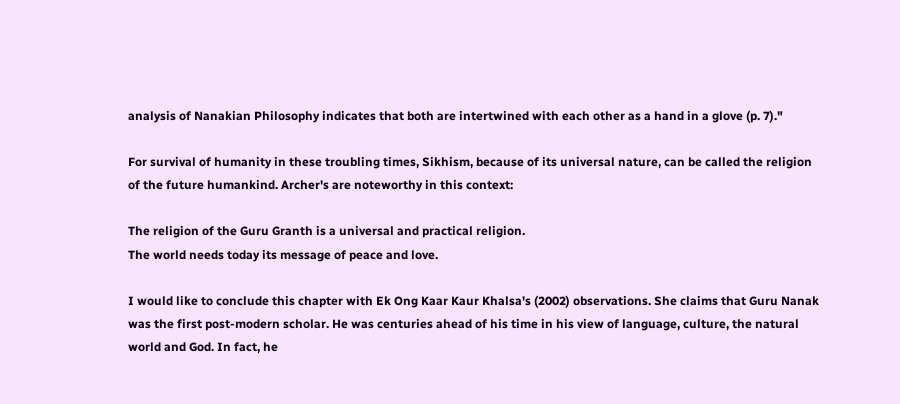analysis of Nanakian Philosophy indicates that both are intertwined with each other as a hand in a glove (p. 7)."

For survival of humanity in these troubling times, Sikhism, because of its universal nature, can be called the religion of the future humankind. Archer's are noteworthy in this context:

The religion of the Guru Granth is a universal and practical religion.
The world needs today its message of peace and love.

I would like to conclude this chapter with Ek Ong Kaar Kaur Khalsa's (2002) observations. She claims that Guru Nanak was the first post-modern scholar. He was centuries ahead of his time in his view of language, culture, the natural world and God. In fact, he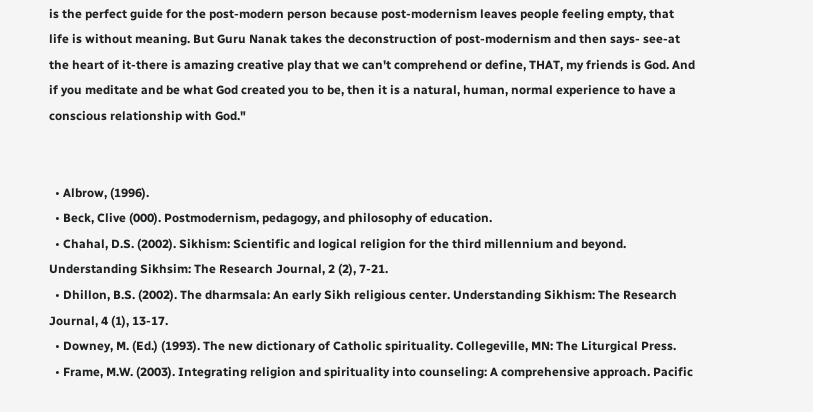is the perfect guide for the post-modern person because post-modernism leaves people feeling empty, that life is without meaning. But Guru Nanak takes the deconstruction of post-modernism and then says- see-at the heart of it-there is amazing creative play that we can't comprehend or define, THAT, my friends is God. And if you meditate and be what God created you to be, then it is a natural, human, normal experience to have a conscious relationship with God."


  • Albrow, (1996).
  • Beck, Clive (000). Postmodernism, pedagogy, and philosophy of education.
  • Chahal, D.S. (2002). Sikhism: Scientific and logical religion for the third millennium and beyond. Understanding Sikhsim: The Research Journal, 2 (2), 7-21.
  • Dhillon, B.S. (2002). The dharmsala: An early Sikh religious center. Understanding Sikhism: The Research Journal, 4 (1), 13-17.
  • Downey, M. (Ed.) (1993). The new dictionary of Catholic spirituality. Collegeville, MN: The Liturgical Press.
  • Frame, M.W. (2003). Integrating religion and spirituality into counseling: A comprehensive approach. Pacific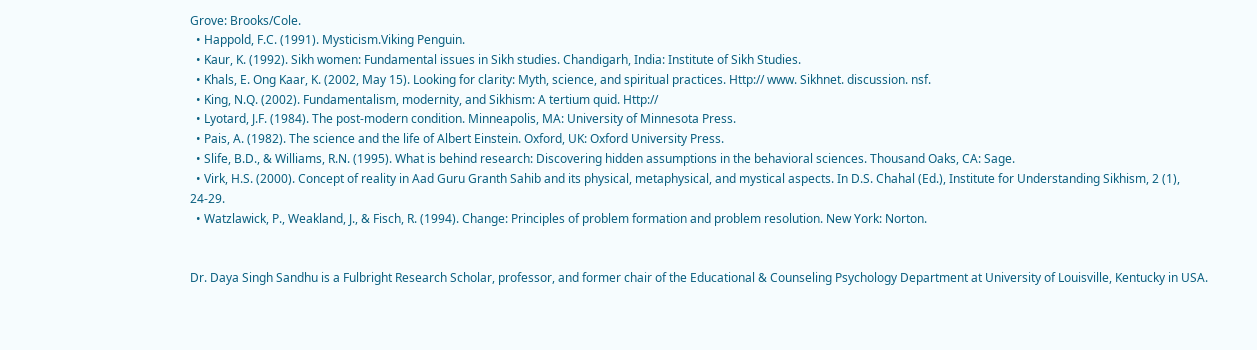Grove: Brooks/Cole.
  • Happold, F.C. (1991). Mysticism.Viking Penguin.
  • Kaur, K. (1992). Sikh women: Fundamental issues in Sikh studies. Chandigarh, India: Institute of Sikh Studies.
  • Khals, E. Ong Kaar, K. (2002, May 15). Looking for clarity: Myth, science, and spiritual practices. Http:// www. Sikhnet. discussion. nsf.
  • King, N.Q. (2002). Fundamentalism, modernity, and Sikhism: A tertium quid. Http://
  • Lyotard, J.F. (1984). The post-modern condition. Minneapolis, MA: University of Minnesota Press.
  • Pais, A. (1982). The science and the life of Albert Einstein. Oxford, UK: Oxford University Press.
  • Slife, B.D., & Williams, R.N. (1995). What is behind research: Discovering hidden assumptions in the behavioral sciences. Thousand Oaks, CA: Sage.
  • Virk, H.S. (2000). Concept of reality in Aad Guru Granth Sahib and its physical, metaphysical, and mystical aspects. In D.S. Chahal (Ed.), Institute for Understanding Sikhism, 2 (1), 24-29.
  • Watzlawick, P., Weakland, J., & Fisch, R. (1994). Change: Principles of problem formation and problem resolution. New York: Norton.


Dr. Daya Singh Sandhu is a Fulbright Research Scholar, professor, and former chair of the Educational & Counseling Psychology Department at University of Louisville, Kentucky in USA.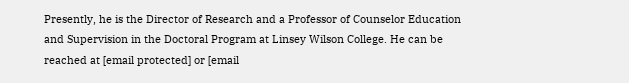Presently, he is the Director of Research and a Professor of Counselor Education and Supervision in the Doctoral Program at Linsey Wilson College. He can be reached at [email protected] or [email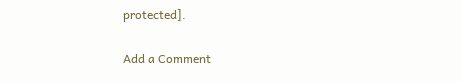protected].

Add a Comment